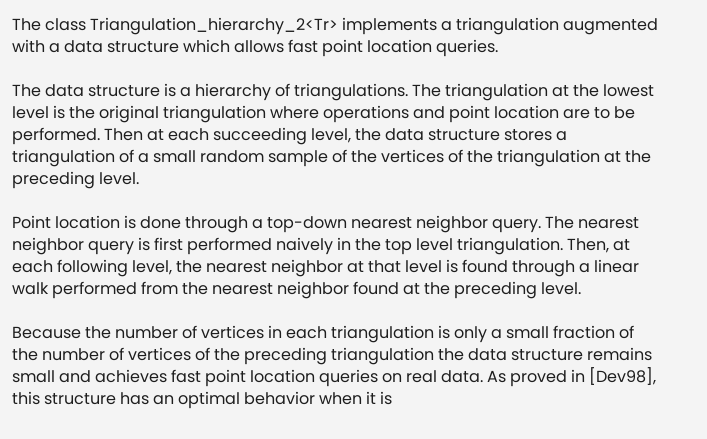The class Triangulation_hierarchy_2<Tr> implements a triangulation augmented with a data structure which allows fast point location queries.

The data structure is a hierarchy of triangulations. The triangulation at the lowest level is the original triangulation where operations and point location are to be performed. Then at each succeeding level, the data structure stores a triangulation of a small random sample of the vertices of the triangulation at the preceding level.

Point location is done through a top-down nearest neighbor query. The nearest neighbor query is first performed naively in the top level triangulation. Then, at each following level, the nearest neighbor at that level is found through a linear walk performed from the nearest neighbor found at the preceding level.

Because the number of vertices in each triangulation is only a small fraction of the number of vertices of the preceding triangulation the data structure remains small and achieves fast point location queries on real data. As proved in [Dev98], this structure has an optimal behavior when it is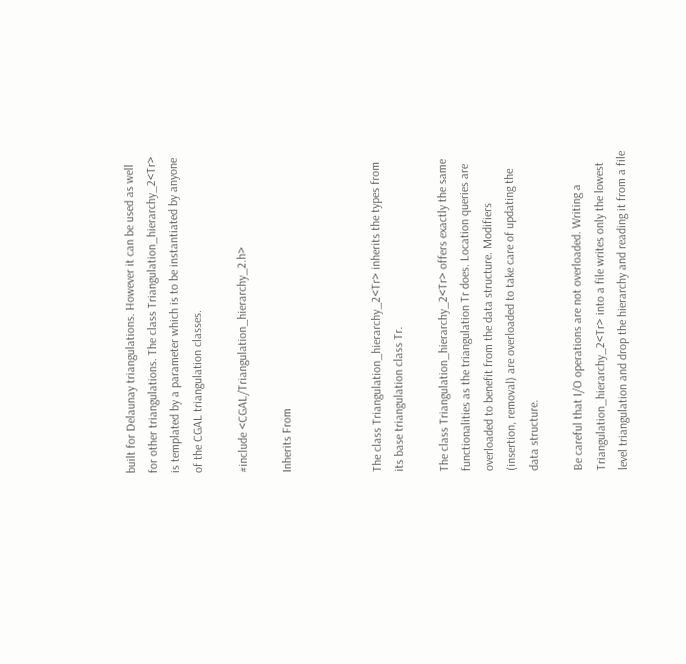built for Delaunay triangulations. However it can be used as well for other triangulations. The class Triangulation_hierarchy_2<Tr> is templated by a parameter which is to be instantiated by anyone of the CGAL triangulation classes.

#include <CGAL/Triangulation_hierarchy_2.h>

Inherits From



The class Triangulation_hierarchy_2<Tr> inherits the types from its base triangulation class Tr.

The class Triangulation_hierarchy_2<Tr> offers exactly the same functionalities as the triangulation Tr does. Location queries are overloaded to benefit from the data structure. Modifiers (insertion, removal) are overloaded to take care of updating the data structure.

Be careful that I/O operations are not overloaded. Writing a Triangulation_hierarchy_2<Tr> into a file writes only the lowest level triangulation and drop the hierarchy and reading it from a file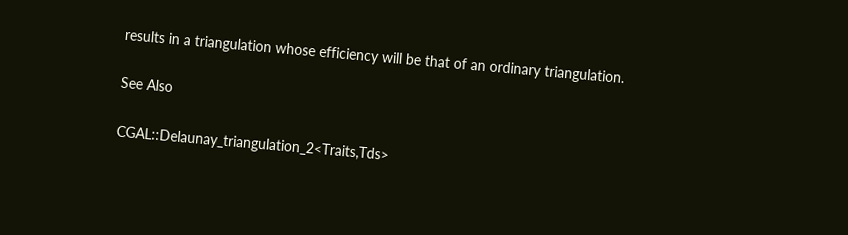results in a triangulation whose efficiency will be that of an ordinary triangulation.

See Also

CGAL::Delaunay_triangulation_2<Traits,Tds>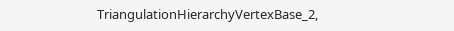TriangulationHierarchyVertexBase_2,